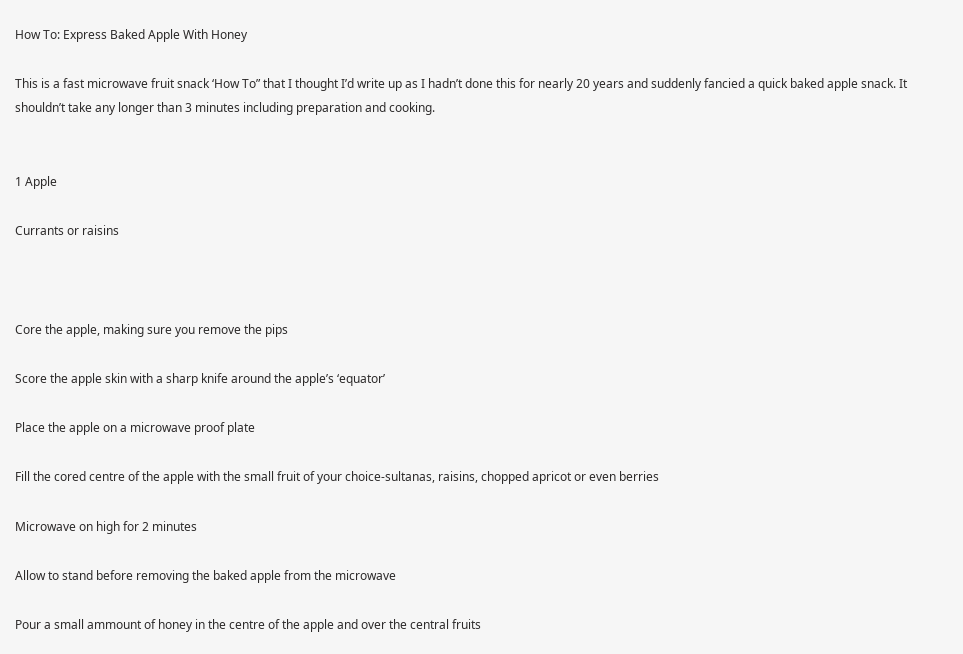How To: Express Baked Apple With Honey

This is a fast microwave fruit snack ‘How To” that I thought I’d write up as I hadn’t done this for nearly 20 years and suddenly fancied a quick baked apple snack. It shouldn’t take any longer than 3 minutes including preparation and cooking.


1 Apple

Currants or raisins



Core the apple, making sure you remove the pips

Score the apple skin with a sharp knife around the apple’s ‘equator’

Place the apple on a microwave proof plate

Fill the cored centre of the apple with the small fruit of your choice-sultanas, raisins, chopped apricot or even berries

Microwave on high for 2 minutes

Allow to stand before removing the baked apple from the microwave

Pour a small ammount of honey in the centre of the apple and over the central fruits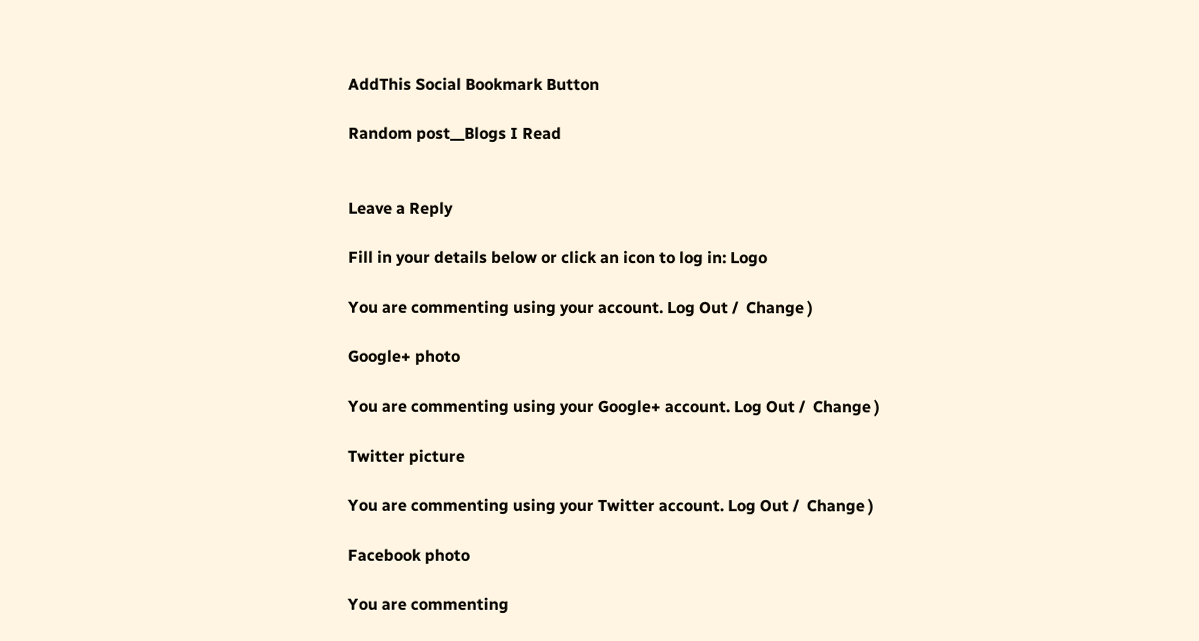AddThis Social Bookmark Button

Random post__Blogs I Read


Leave a Reply

Fill in your details below or click an icon to log in: Logo

You are commenting using your account. Log Out /  Change )

Google+ photo

You are commenting using your Google+ account. Log Out /  Change )

Twitter picture

You are commenting using your Twitter account. Log Out /  Change )

Facebook photo

You are commenting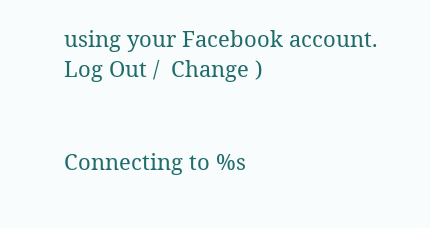using your Facebook account. Log Out /  Change )


Connecting to %s